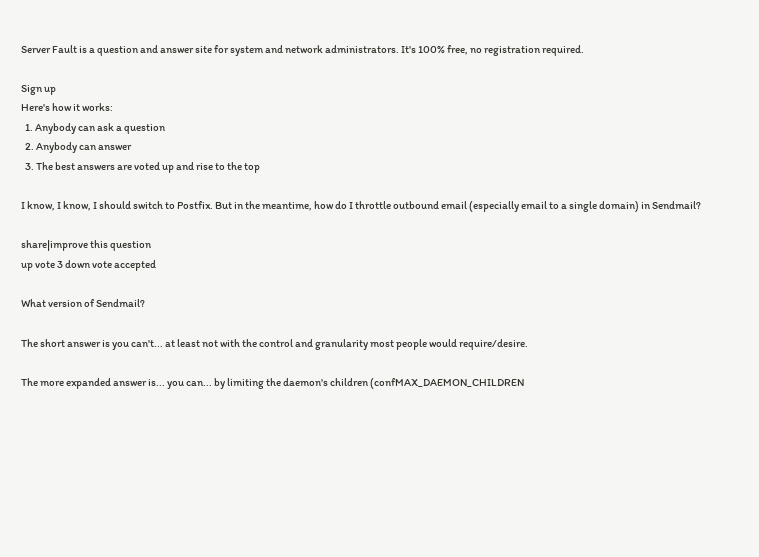Server Fault is a question and answer site for system and network administrators. It's 100% free, no registration required.

Sign up
Here's how it works:
  1. Anybody can ask a question
  2. Anybody can answer
  3. The best answers are voted up and rise to the top

I know, I know, I should switch to Postfix. But in the meantime, how do I throttle outbound email (especially email to a single domain) in Sendmail?

share|improve this question
up vote 3 down vote accepted

What version of Sendmail?

The short answer is you can't... at least not with the control and granularity most people would require/desire.

The more expanded answer is... you can... by limiting the daemon's children (confMAX_DAEMON_CHILDREN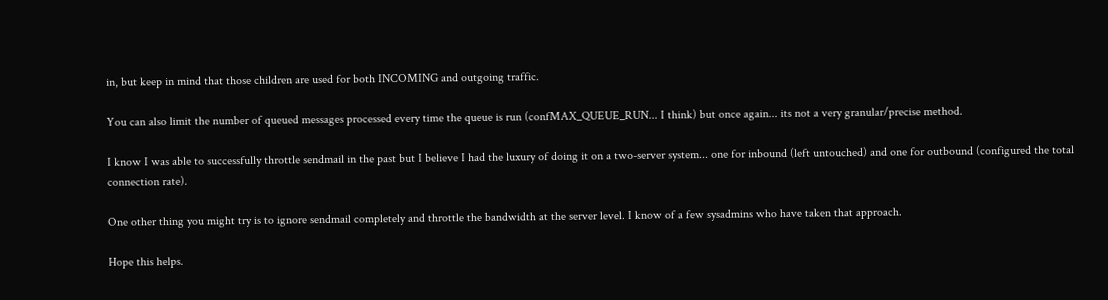in, but keep in mind that those children are used for both INCOMING and outgoing traffic.

You can also limit the number of queued messages processed every time the queue is run (confMAX_QUEUE_RUN... I think) but once again... its not a very granular/precise method.

I know I was able to successfully throttle sendmail in the past but I believe I had the luxury of doing it on a two-server system... one for inbound (left untouched) and one for outbound (configured the total connection rate).

One other thing you might try is to ignore sendmail completely and throttle the bandwidth at the server level. I know of a few sysadmins who have taken that approach.

Hope this helps.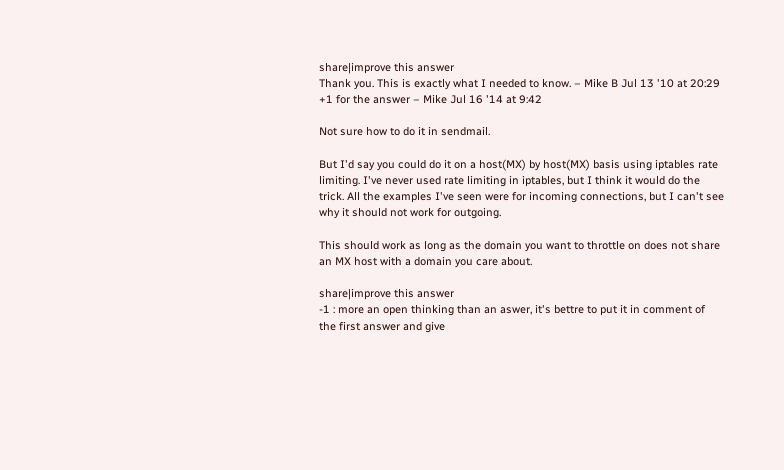share|improve this answer
Thank you. This is exactly what I needed to know. – Mike B Jul 13 '10 at 20:29
+1 for the answer – Mike Jul 16 '14 at 9:42

Not sure how to do it in sendmail.

But I'd say you could do it on a host(MX) by host(MX) basis using iptables rate limiting. I've never used rate limiting in iptables, but I think it would do the trick. All the examples I've seen were for incoming connections, but I can't see why it should not work for outgoing.

This should work as long as the domain you want to throttle on does not share an MX host with a domain you care about.

share|improve this answer
-1 : more an open thinking than an aswer, it's bettre to put it in comment of the first answer and give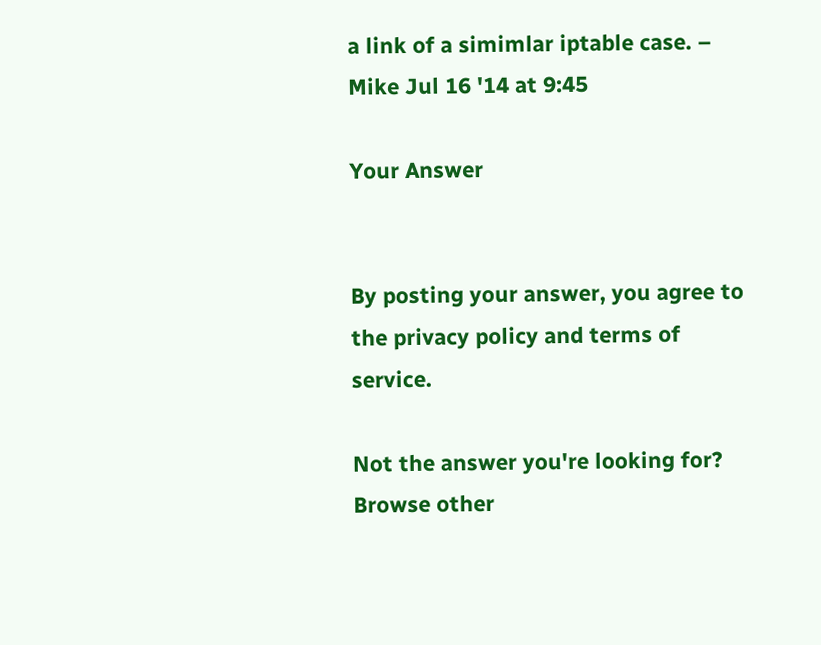a link of a simimlar iptable case. – Mike Jul 16 '14 at 9:45

Your Answer


By posting your answer, you agree to the privacy policy and terms of service.

Not the answer you're looking for? Browse other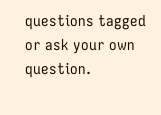questions tagged or ask your own question.